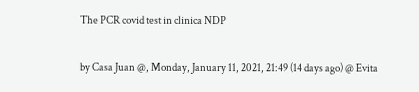The PCR covid test in clinica NDP

by Casa Juan @, Monday, January 11, 2021, 21:49 (14 days ago) @ Evita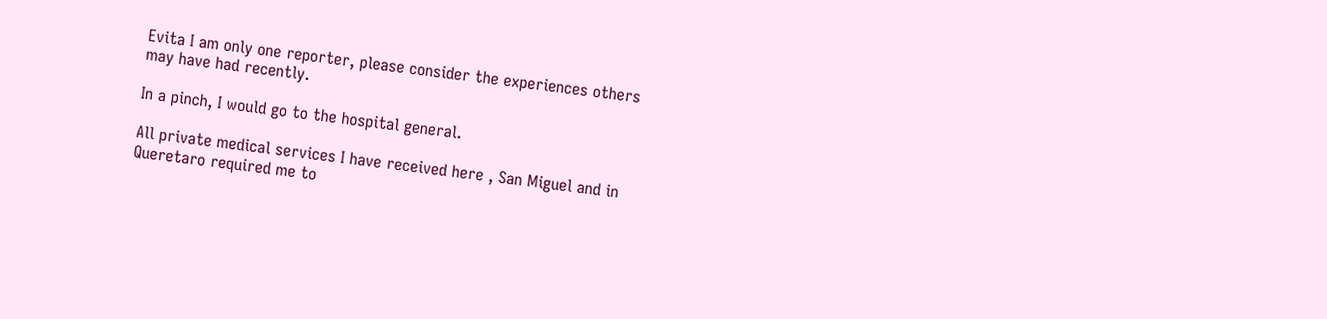Evita I am only one reporter, please consider the experiences others may have had recently.

In a pinch, I would go to the hospital general.

All private medical services I have received here , San Miguel and in Queretaro required me to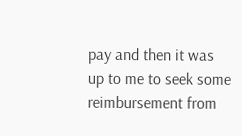pay and then it was up to me to seek some reimbursement from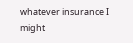whatever insurance I might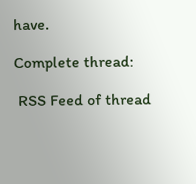have.

Complete thread:

 RSS Feed of thread